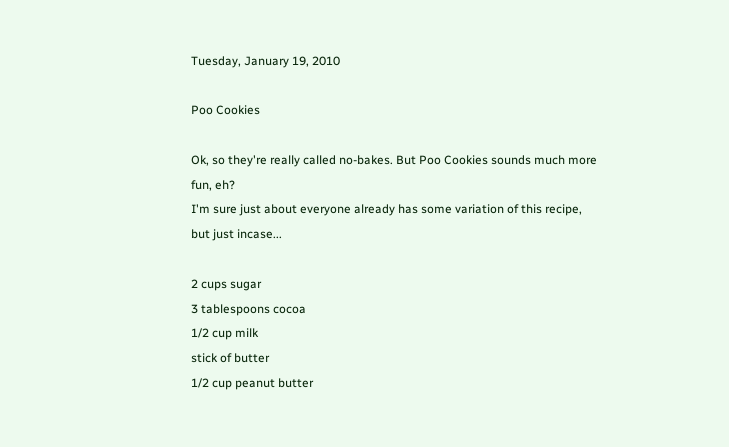Tuesday, January 19, 2010

Poo Cookies

Ok, so they're really called no-bakes. But Poo Cookies sounds much more fun, eh?
I'm sure just about everyone already has some variation of this recipe, but just incase...

2 cups sugar
3 tablespoons cocoa
1/2 cup milk
stick of butter
1/2 cup peanut butter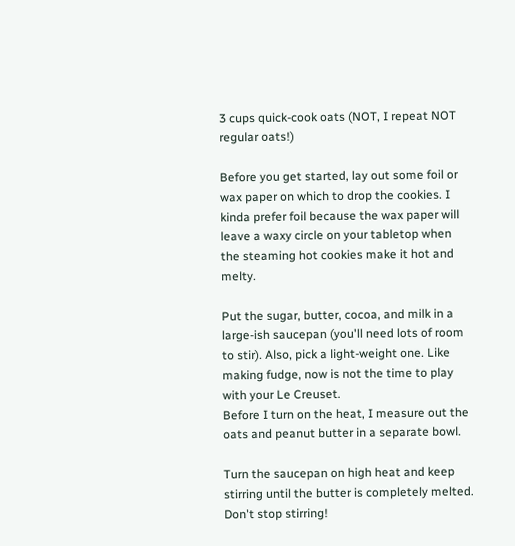3 cups quick-cook oats (NOT, I repeat NOT regular oats!)

Before you get started, lay out some foil or wax paper on which to drop the cookies. I kinda prefer foil because the wax paper will leave a waxy circle on your tabletop when the steaming hot cookies make it hot and melty.

Put the sugar, butter, cocoa, and milk in a large-ish saucepan (you'll need lots of room to stir). Also, pick a light-weight one. Like making fudge, now is not the time to play with your Le Creuset.
Before I turn on the heat, I measure out the oats and peanut butter in a separate bowl.

Turn the saucepan on high heat and keep stirring until the butter is completely melted. Don't stop stirring!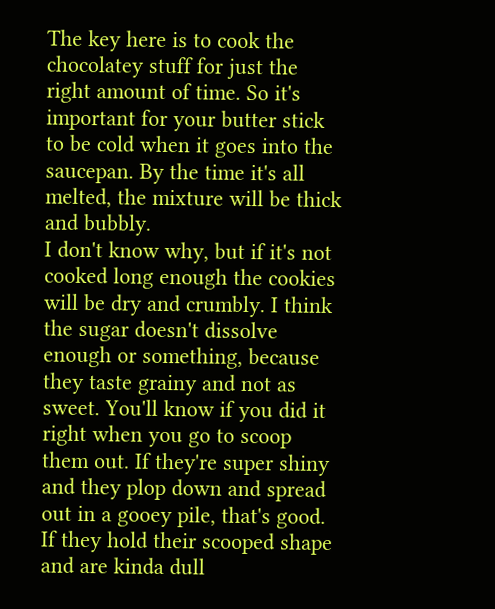The key here is to cook the chocolatey stuff for just the right amount of time. So it's important for your butter stick to be cold when it goes into the saucepan. By the time it's all melted, the mixture will be thick and bubbly.
I don't know why, but if it's not cooked long enough the cookies will be dry and crumbly. I think the sugar doesn't dissolve enough or something, because they taste grainy and not as sweet. You'll know if you did it right when you go to scoop them out. If they're super shiny and they plop down and spread out in a gooey pile, that's good. If they hold their scooped shape and are kinda dull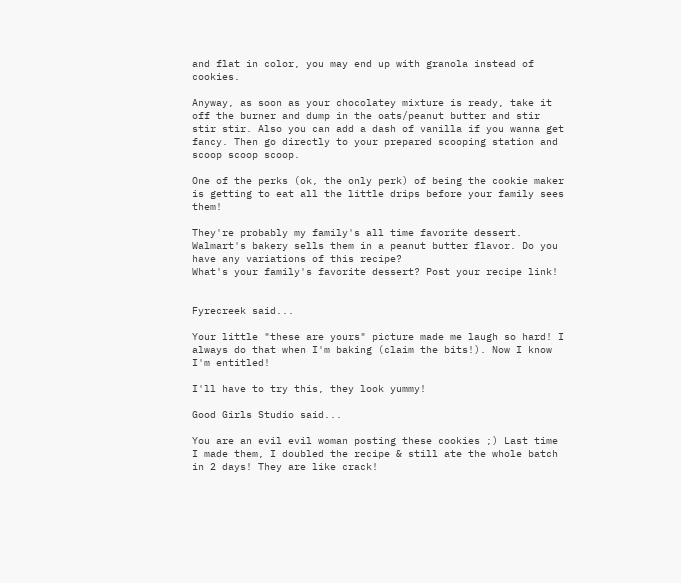and flat in color, you may end up with granola instead of cookies.

Anyway, as soon as your chocolatey mixture is ready, take it off the burner and dump in the oats/peanut butter and stir stir stir. Also you can add a dash of vanilla if you wanna get fancy. Then go directly to your prepared scooping station and scoop scoop scoop.

One of the perks (ok, the only perk) of being the cookie maker is getting to eat all the little drips before your family sees them!

They're probably my family's all time favorite dessert. Walmart's bakery sells them in a peanut butter flavor. Do you have any variations of this recipe?
What's your family's favorite dessert? Post your recipe link!


Fyrecreek said...

Your little "these are yours" picture made me laugh so hard! I always do that when I'm baking (claim the bits!). Now I know I'm entitled!

I'll have to try this, they look yummy!

Good Girls Studio said...

You are an evil evil woman posting these cookies ;) Last time I made them, I doubled the recipe & still ate the whole batch in 2 days! They are like crack!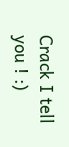Crack I tell you ! :)